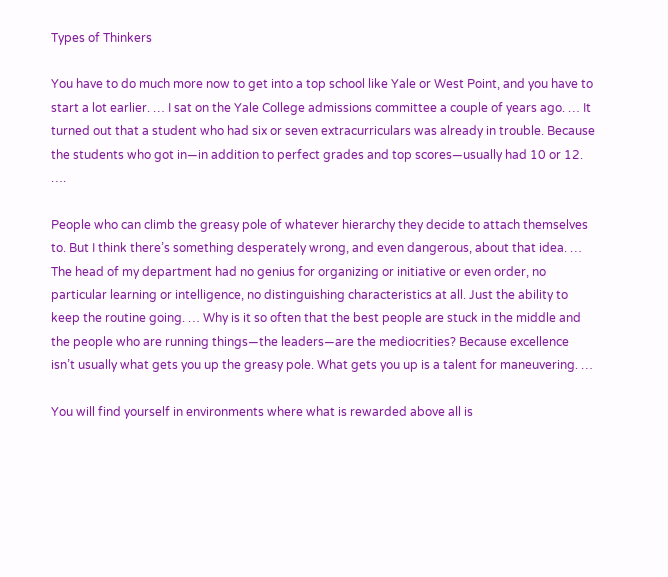Types of Thinkers

You have to do much more now to get into a top school like Yale or West Point, and you have to start a lot earlier. … I sat on the Yale College admissions committee a couple of years ago. … It turned out that a student who had six or seven extracurriculars was already in trouble. Because the students who got in—in addition to perfect grades and top scores—usually had 10 or 12. ….

People who can climb the greasy pole of whatever hierarchy they decide to attach themselves to. But I think there’s something desperately wrong, and even dangerous, about that idea. … The head of my department had no genius for organizing or initiative or even order, no particular learning or intelligence, no distinguishing characteristics at all. Just the ability to keep the routine going. … Why is it so often that the best people are stuck in the middle and the people who are running things—the leaders—are the mediocrities? Because excellence isn’t usually what gets you up the greasy pole. What gets you up is a talent for maneuvering. …

You will find yourself in environments where what is rewarded above all is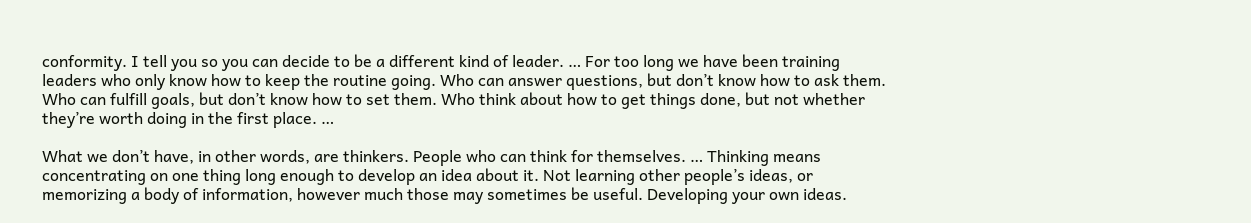conformity. I tell you so you can decide to be a different kind of leader. … For too long we have been training leaders who only know how to keep the routine going. Who can answer questions, but don’t know how to ask them. Who can fulfill goals, but don’t know how to set them. Who think about how to get things done, but not whether they’re worth doing in the first place. …

What we don’t have, in other words, are thinkers. People who can think for themselves. … Thinking means concentrating on one thing long enough to develop an idea about it. Not learning other people’s ideas, or memorizing a body of information, however much those may sometimes be useful. Developing your own ideas.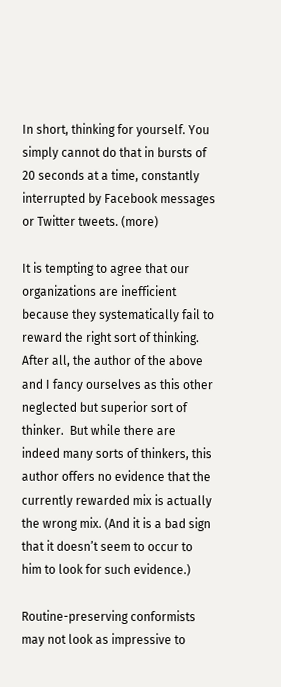In short, thinking for yourself. You simply cannot do that in bursts of 20 seconds at a time, constantly interrupted by Facebook messages or Twitter tweets. (more)

It is tempting to agree that our organizations are inefficient because they systematically fail to reward the right sort of thinking.  After all, the author of the above and I fancy ourselves as this other neglected but superior sort of thinker.  But while there are indeed many sorts of thinkers, this author offers no evidence that the currently rewarded mix is actually the wrong mix. (And it is a bad sign that it doesn’t seem to occur to him to look for such evidence.)

Routine-preserving conformists may not look as impressive to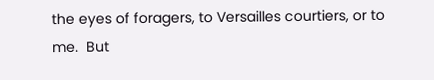the eyes of foragers, to Versailles courtiers, or to me.  But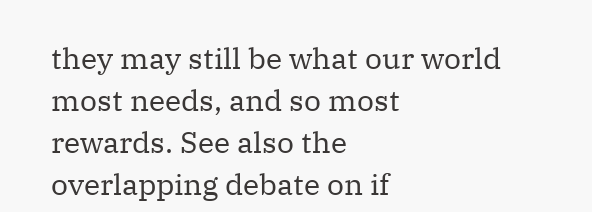they may still be what our world most needs, and so most rewards. See also the overlapping debate on if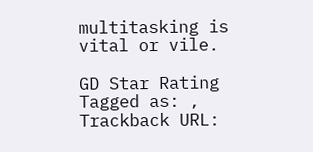multitasking is vital or vile.

GD Star Rating
Tagged as: ,
Trackback URL: